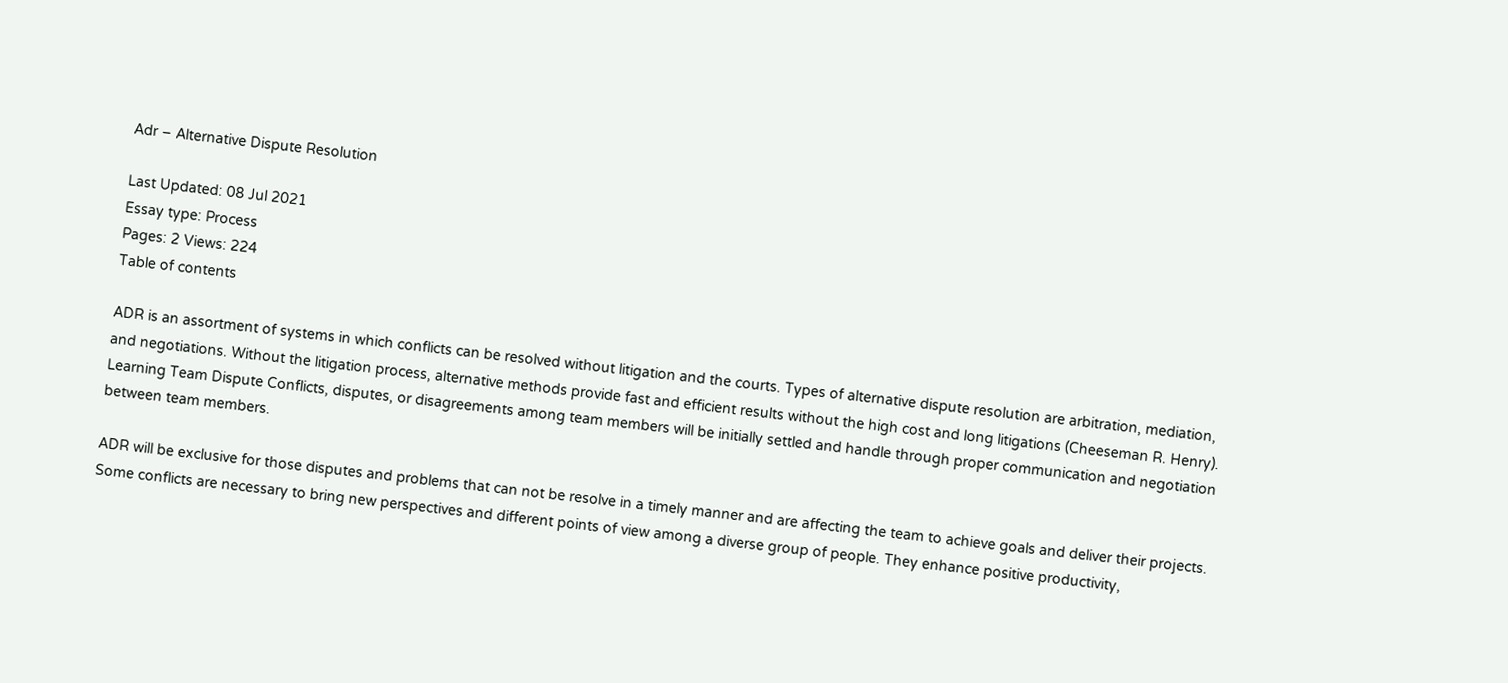Adr – Alternative Dispute Resolution

Last Updated: 08 Jul 2021
Essay type: Process
Pages: 2 Views: 224
Table of contents

ADR is an assortment of systems in which conflicts can be resolved without litigation and the courts. Types of alternative dispute resolution are arbitration, mediation, and negotiations. Without the litigation process, alternative methods provide fast and efficient results without the high cost and long litigations (Cheeseman R. Henry). Learning Team Dispute Conflicts, disputes, or disagreements among team members will be initially settled and handle through proper communication and negotiation between team members.

ADR will be exclusive for those disputes and problems that can not be resolve in a timely manner and are affecting the team to achieve goals and deliver their projects. Some conflicts are necessary to bring new perspectives and different points of view among a diverse group of people. They enhance positive productivity,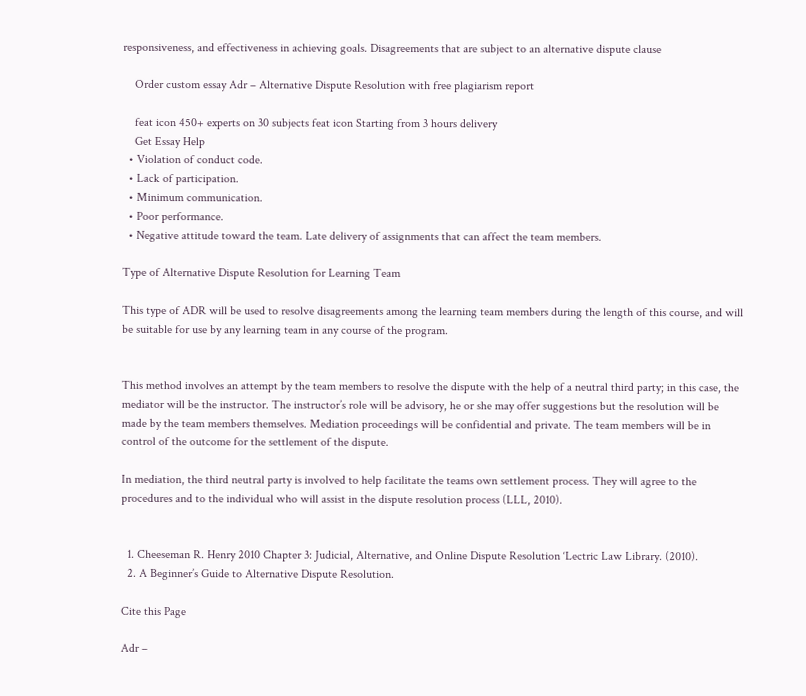responsiveness, and effectiveness in achieving goals. Disagreements that are subject to an alternative dispute clause

    Order custom essay Adr – Alternative Dispute Resolution with free plagiarism report

    feat icon 450+ experts on 30 subjects feat icon Starting from 3 hours delivery
    Get Essay Help
  • Violation of conduct code.
  • Lack of participation.
  • Minimum communication.
  • Poor performance.
  • Negative attitude toward the team. Late delivery of assignments that can affect the team members.

Type of Alternative Dispute Resolution for Learning Team

This type of ADR will be used to resolve disagreements among the learning team members during the length of this course, and will be suitable for use by any learning team in any course of the program.


This method involves an attempt by the team members to resolve the dispute with the help of a neutral third party; in this case, the mediator will be the instructor. The instructor’s role will be advisory, he or she may offer suggestions but the resolution will be made by the team members themselves. Mediation proceedings will be confidential and private. The team members will be in control of the outcome for the settlement of the dispute.

In mediation, the third neutral party is involved to help facilitate the teams own settlement process. They will agree to the procedures and to the individual who will assist in the dispute resolution process (LLL, 2010).


  1. Cheeseman R. Henry 2010 Chapter 3: Judicial, Alternative, and Online Dispute Resolution ‘Lectric Law Library. (2010).
  2. A Beginner’s Guide to Alternative Dispute Resolution.

Cite this Page

Adr –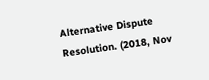Alternative Dispute Resolution. (2018, Nov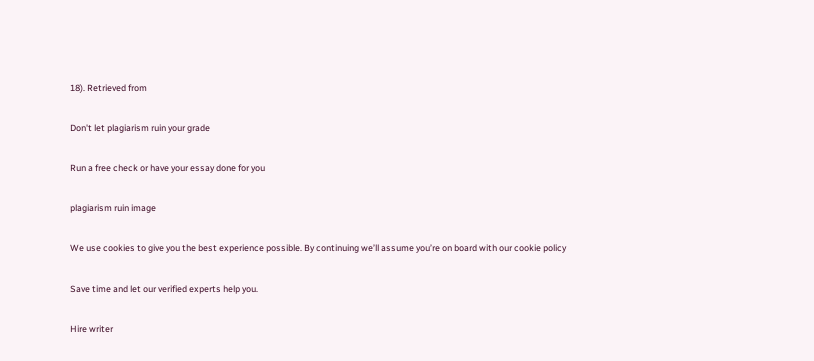18). Retrieved from

Don't let plagiarism ruin your grade

Run a free check or have your essay done for you

plagiarism ruin image

We use cookies to give you the best experience possible. By continuing we’ll assume you’re on board with our cookie policy

Save time and let our verified experts help you.

Hire writer